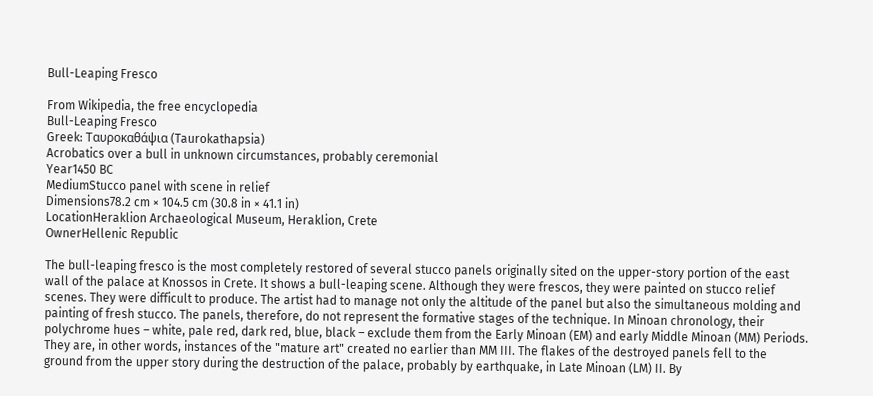Bull-Leaping Fresco

From Wikipedia, the free encyclopedia
Bull-Leaping Fresco
Greek: Ταυροκαθάψια (Taurokathapsia)
Acrobatics over a bull in unknown circumstances, probably ceremonial
Year1450 BC
MediumStucco panel with scene in relief
Dimensions78.2 cm × 104.5 cm (30.8 in × 41.1 in)
LocationHeraklion Archaeological Museum, Heraklion, Crete
OwnerHellenic Republic

The bull-leaping fresco is the most completely restored of several stucco panels originally sited on the upper-story portion of the east wall of the palace at Knossos in Crete. It shows a bull-leaping scene. Although they were frescos, they were painted on stucco relief scenes. They were difficult to produce. The artist had to manage not only the altitude of the panel but also the simultaneous molding and painting of fresh stucco. The panels, therefore, do not represent the formative stages of the technique. In Minoan chronology, their polychrome hues – white, pale red, dark red, blue, black – exclude them from the Early Minoan (EM) and early Middle Minoan (MM) Periods. They are, in other words, instances of the "mature art" created no earlier than MM III. The flakes of the destroyed panels fell to the ground from the upper story during the destruction of the palace, probably by earthquake, in Late Minoan (LM) II. By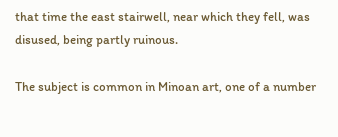that time the east stairwell, near which they fell, was disused, being partly ruinous.

The subject is common in Minoan art, one of a number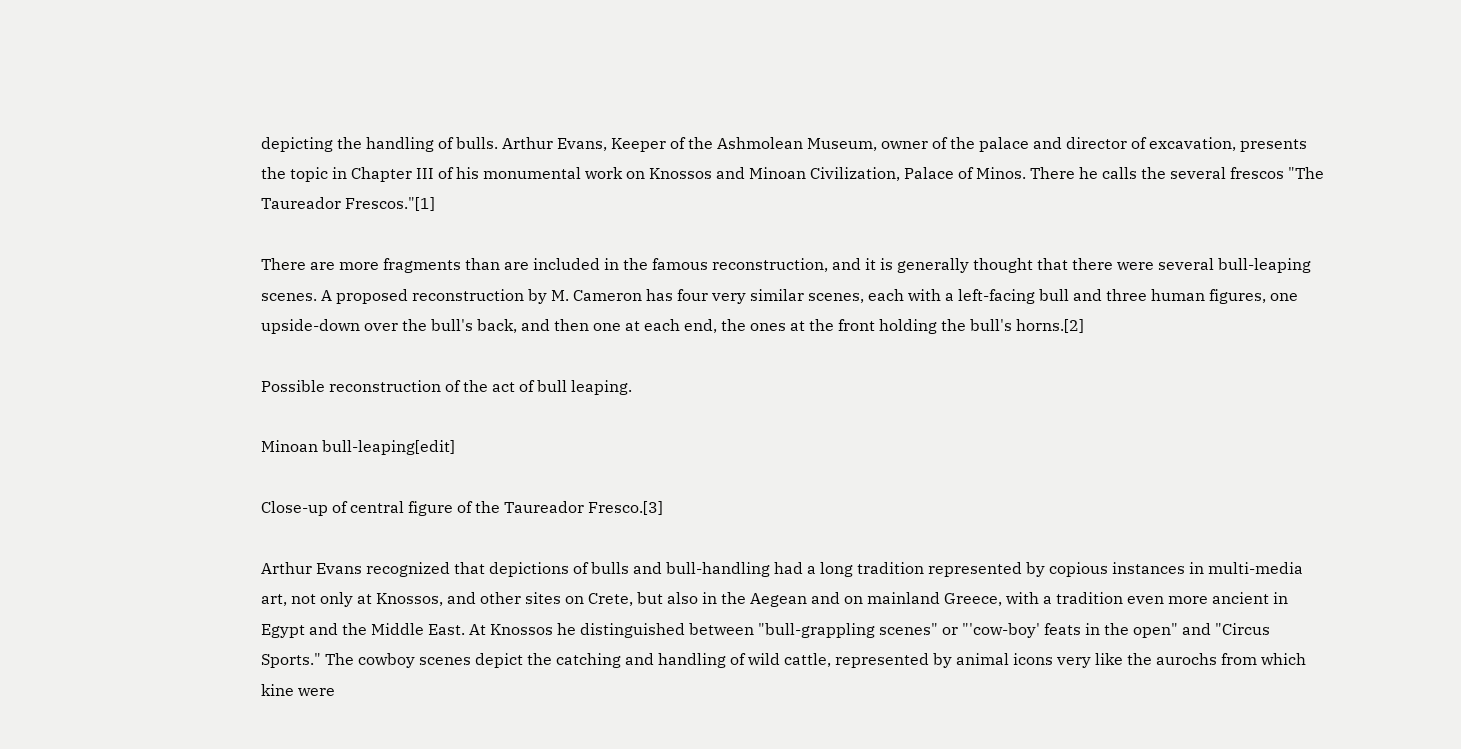depicting the handling of bulls. Arthur Evans, Keeper of the Ashmolean Museum, owner of the palace and director of excavation, presents the topic in Chapter III of his monumental work on Knossos and Minoan Civilization, Palace of Minos. There he calls the several frescos "The Taureador Frescos."[1]

There are more fragments than are included in the famous reconstruction, and it is generally thought that there were several bull-leaping scenes. A proposed reconstruction by M. Cameron has four very similar scenes, each with a left-facing bull and three human figures, one upside-down over the bull's back, and then one at each end, the ones at the front holding the bull's horns.[2]

Possible reconstruction of the act of bull leaping.

Minoan bull-leaping[edit]

Close-up of central figure of the Taureador Fresco.[3]

Arthur Evans recognized that depictions of bulls and bull-handling had a long tradition represented by copious instances in multi-media art, not only at Knossos, and other sites on Crete, but also in the Aegean and on mainland Greece, with a tradition even more ancient in Egypt and the Middle East. At Knossos he distinguished between "bull-grappling scenes" or "'cow-boy' feats in the open" and "Circus Sports." The cowboy scenes depict the catching and handling of wild cattle, represented by animal icons very like the aurochs from which kine were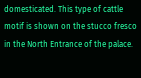domesticated. This type of cattle motif is shown on the stucco fresco in the North Entrance of the palace.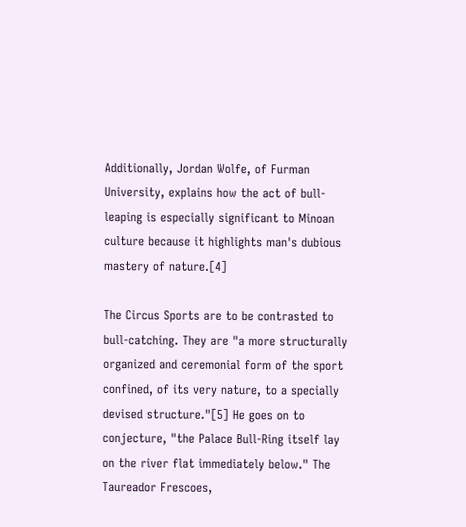Additionally, Jordan Wolfe, of Furman University, explains how the act of bull-leaping is especially significant to Minoan culture because it highlights man's dubious mastery of nature.[4]

The Circus Sports are to be contrasted to bull-catching. They are "a more structurally organized and ceremonial form of the sport confined, of its very nature, to a specially devised structure."[5] He goes on to conjecture, "the Palace Bull-Ring itself lay on the river flat immediately below." The Taureador Frescoes,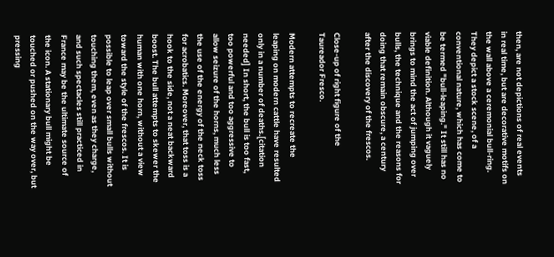then, are not depictions of real events in real time, but are decorative motifs on the wall above a ceremonial bull-ring. They depict a stock scene, of a conventional nature, which has come to be termed "bull-leaping." It still has no viable definition. Although it vaguely brings to mind the act of jumping over bulls, the technique and the reasons for doing that remain obscure, a century after the discovery of the frescos.

Close-up of right figure of the Taureador Fresco.

Modern attempts to recreate the leaping on modern cattle have resulted only in a number of deaths.[citation needed] In short, the bull is too fast, too powerful and too aggressive to allow seizure of the horns, much less the use of the energy of the neck toss for acrobatics. Moreover, that toss is a hook to the side, not a neat backward boost. The bull attempts to skewer the human with one horn, without a view toward the style of the frescos. It is possible to leap over small bulls without touching them, even as they charge, and such spectacles still practiced in France may be the ultimate source of the icon. A stationary bull might be touched or pushed on the way over, but pressing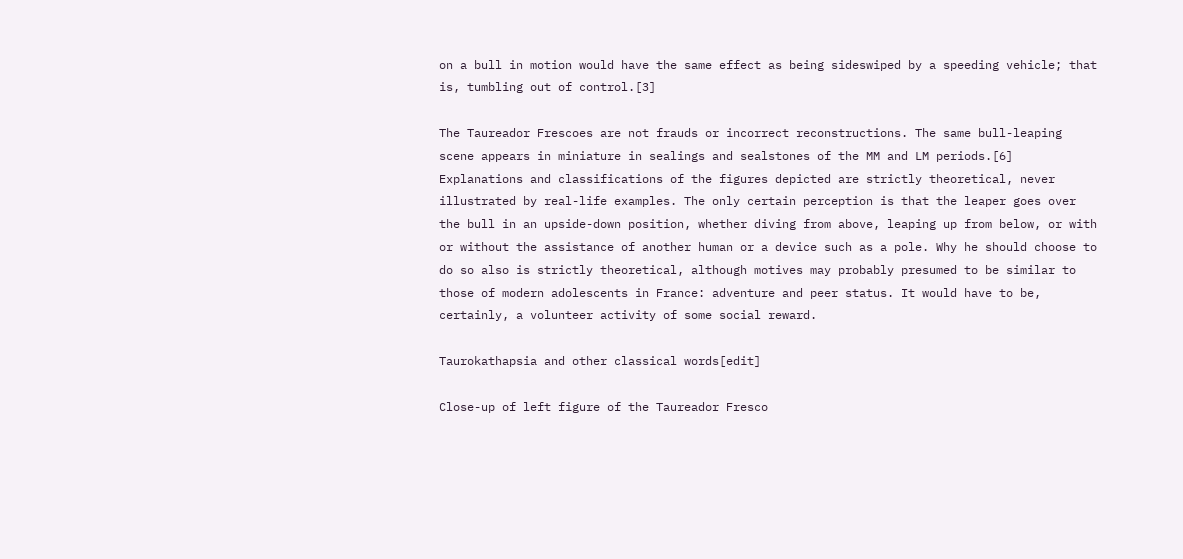on a bull in motion would have the same effect as being sideswiped by a speeding vehicle; that is, tumbling out of control.[3]

The Taureador Frescoes are not frauds or incorrect reconstructions. The same bull-leaping scene appears in miniature in sealings and sealstones of the MM and LM periods.[6] Explanations and classifications of the figures depicted are strictly theoretical, never illustrated by real-life examples. The only certain perception is that the leaper goes over the bull in an upside-down position, whether diving from above, leaping up from below, or with or without the assistance of another human or a device such as a pole. Why he should choose to do so also is strictly theoretical, although motives may probably presumed to be similar to those of modern adolescents in France: adventure and peer status. It would have to be, certainly, a volunteer activity of some social reward.

Taurokathapsia and other classical words[edit]

Close-up of left figure of the Taureador Fresco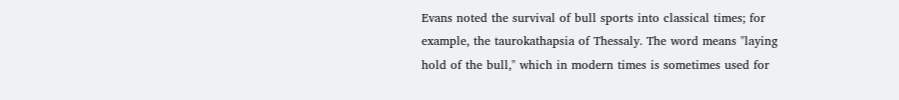Evans noted the survival of bull sports into classical times; for example, the taurokathapsia of Thessaly. The word means "laying hold of the bull," which in modern times is sometimes used for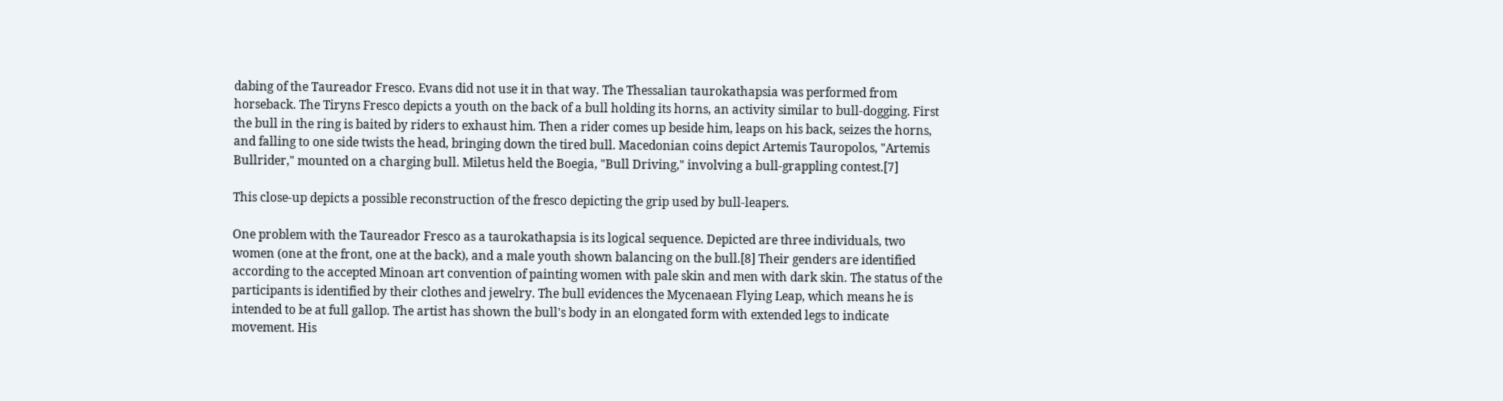dabing of the Taureador Fresco. Evans did not use it in that way. The Thessalian taurokathapsia was performed from horseback. The Tiryns Fresco depicts a youth on the back of a bull holding its horns, an activity similar to bull-dogging. First the bull in the ring is baited by riders to exhaust him. Then a rider comes up beside him, leaps on his back, seizes the horns, and falling to one side twists the head, bringing down the tired bull. Macedonian coins depict Artemis Tauropolos, "Artemis Bullrider," mounted on a charging bull. Miletus held the Boegia, "Bull Driving," involving a bull-grappling contest.[7]

This close-up depicts a possible reconstruction of the fresco depicting the grip used by bull-leapers.

One problem with the Taureador Fresco as a taurokathapsia is its logical sequence. Depicted are three individuals, two women (one at the front, one at the back), and a male youth shown balancing on the bull.[8] Their genders are identified according to the accepted Minoan art convention of painting women with pale skin and men with dark skin. The status of the participants is identified by their clothes and jewelry. The bull evidences the Mycenaean Flying Leap, which means he is intended to be at full gallop. The artist has shown the bull's body in an elongated form with extended legs to indicate movement. His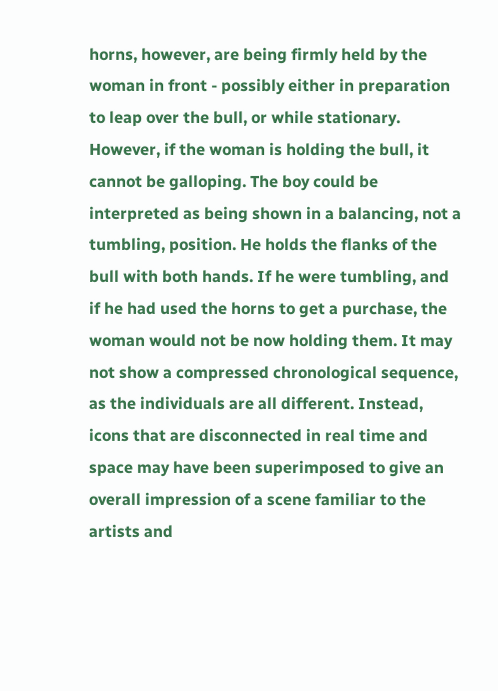horns, however, are being firmly held by the woman in front - possibly either in preparation to leap over the bull, or while stationary. However, if the woman is holding the bull, it cannot be galloping. The boy could be interpreted as being shown in a balancing, not a tumbling, position. He holds the flanks of the bull with both hands. If he were tumbling, and if he had used the horns to get a purchase, the woman would not be now holding them. It may not show a compressed chronological sequence, as the individuals are all different. Instead, icons that are disconnected in real time and space may have been superimposed to give an overall impression of a scene familiar to the artists and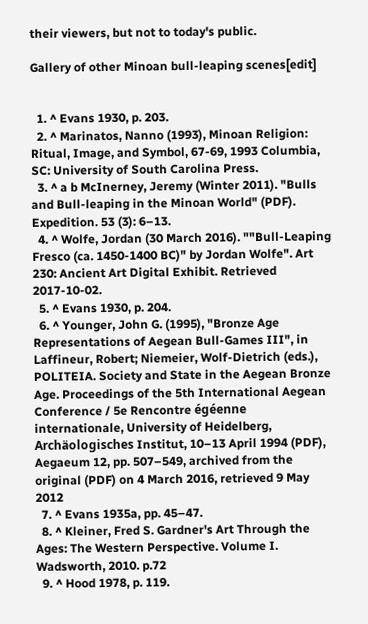their viewers, but not to today's public.

Gallery of other Minoan bull-leaping scenes[edit]


  1. ^ Evans 1930, p. 203.
  2. ^ Marinatos, Nanno (1993), Minoan Religion: Ritual, Image, and Symbol, 67-69, 1993 Columbia, SC: University of South Carolina Press.
  3. ^ a b McInerney, Jeremy (Winter 2011). "Bulls and Bull-leaping in the Minoan World" (PDF). Expedition. 53 (3): 6–13.
  4. ^ Wolfe, Jordan (30 March 2016). ""Bull-Leaping Fresco (ca. 1450-1400 BC)" by Jordan Wolfe". Art 230: Ancient Art Digital Exhibit. Retrieved 2017-10-02.
  5. ^ Evans 1930, p. 204.
  6. ^ Younger, John G. (1995), "Bronze Age Representations of Aegean Bull-Games III", in Laffineur, Robert; Niemeier, Wolf-Dietrich (eds.), POLITEIA. Society and State in the Aegean Bronze Age. Proceedings of the 5th International Aegean Conference / 5e Rencontre égéenne internationale, University of Heidelberg, Archäologisches Institut, 10–13 April 1994 (PDF), Aegaeum 12, pp. 507–549, archived from the original (PDF) on 4 March 2016, retrieved 9 May 2012
  7. ^ Evans 1935a, pp. 45–47.
  8. ^ Kleiner, Fred S. Gardner's Art Through the Ages: The Western Perspective. Volume I. Wadsworth, 2010. p.72
  9. ^ Hood 1978, p. 119.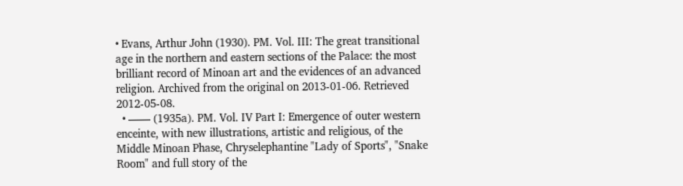• Evans, Arthur John (1930). PM. Vol. III: The great transitional age in the northern and eastern sections of the Palace: the most brilliant record of Minoan art and the evidences of an advanced religion. Archived from the original on 2013-01-06. Retrieved 2012-05-08.
  • —— (1935a). PM. Vol. IV Part I: Emergence of outer western enceinte, with new illustrations, artistic and religious, of the Middle Minoan Phase, Chryselephantine "Lady of Sports", "Snake Room" and full story of the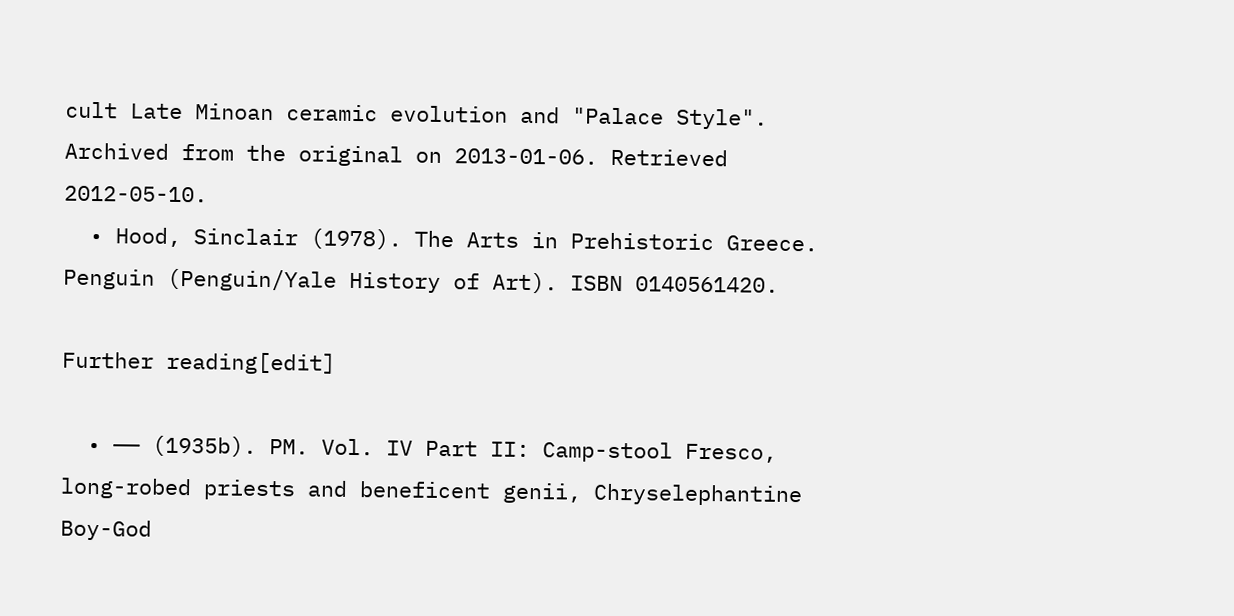cult Late Minoan ceramic evolution and "Palace Style". Archived from the original on 2013-01-06. Retrieved 2012-05-10.
  • Hood, Sinclair (1978). The Arts in Prehistoric Greece. Penguin (Penguin/Yale History of Art). ISBN 0140561420.

Further reading[edit]

  • —— (1935b). PM. Vol. IV Part II: Camp-stool Fresco, long-robed priests and beneficent genii, Chryselephantine Boy-God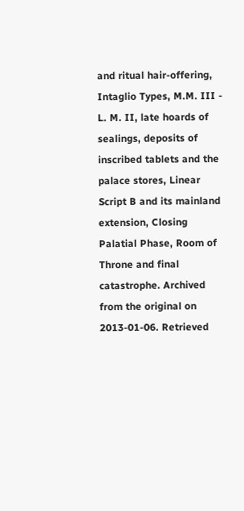and ritual hair-offering, Intaglio Types, M.M. III - L. M. II, late hoards of sealings, deposits of inscribed tablets and the palace stores, Linear Script B and its mainland extension, Closing Palatial Phase, Room of Throne and final catastrophe. Archived from the original on 2013-01-06. Retrieved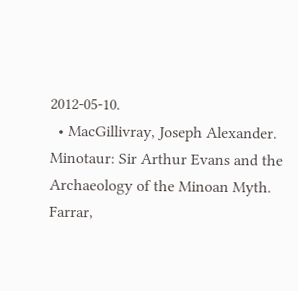2012-05-10.
  • MacGillivray, Joseph Alexander. Minotaur: Sir Arthur Evans and the Archaeology of the Minoan Myth. Farrar,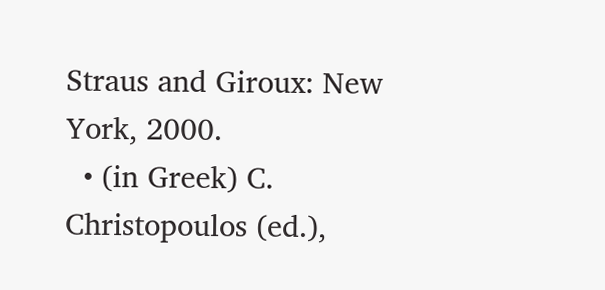Straus and Giroux: New York, 2000.
  • (in Greek) C. Christopoulos (ed.),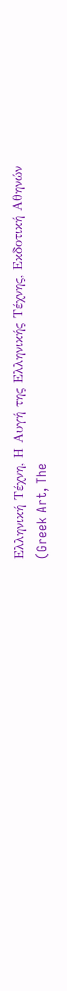Ελληνική Τέχνη, Η Αυγή της Ελληνικής Τέχνης, Εκδοτική Αθηνών (Greek Art, The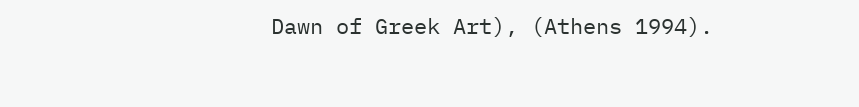Dawn of Greek Art), (Athens 1994).